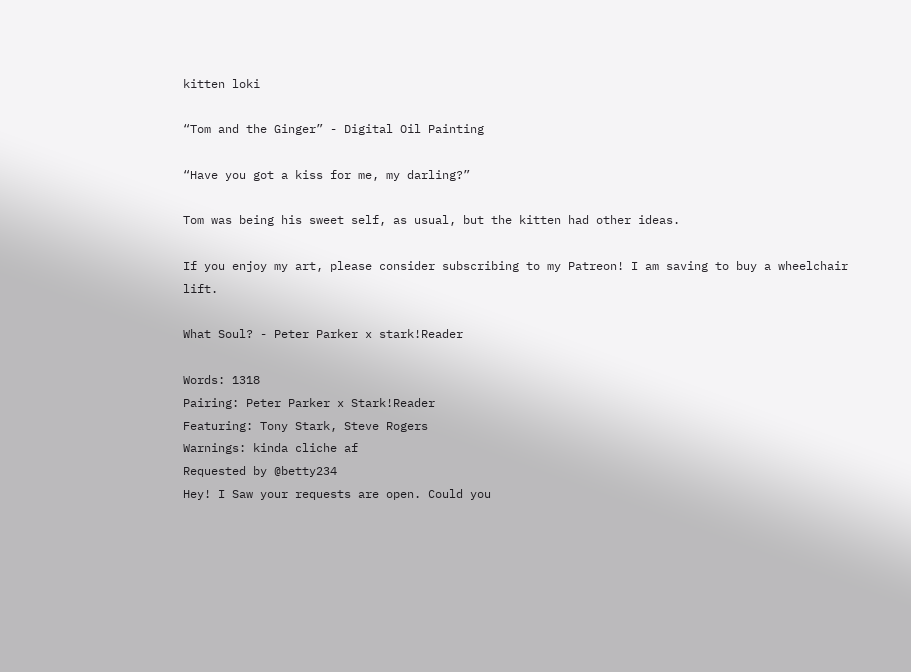kitten loki

“Tom and the Ginger” - Digital Oil Painting

“Have you got a kiss for me, my darling?”

Tom was being his sweet self, as usual, but the kitten had other ideas.

If you enjoy my art, please consider subscribing to my Patreon! I am saving to buy a wheelchair lift.

What Soul? - Peter Parker x stark!Reader

Words: 1318
Pairing: Peter Parker x Stark!Reader
Featuring: Tony Stark, Steve Rogers
Warnings: kinda cliche af
Requested by @betty234
Hey! I Saw your requests are open. Could you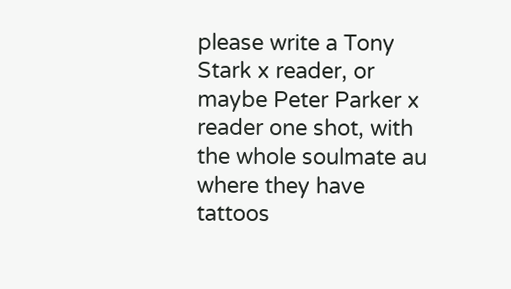please write a Tony Stark x reader, or maybe Peter Parker x reader one shot, with the whole soulmate au where they have tattoos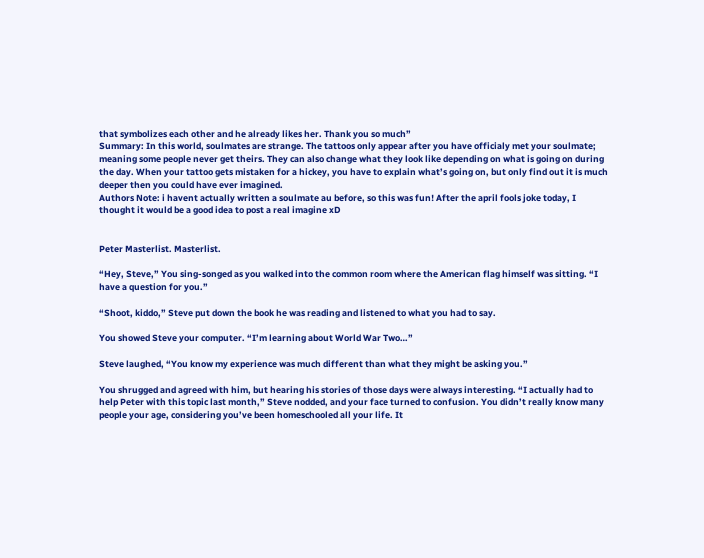that symbolizes each other and he already likes her. Thank you so much”
Summary: In this world, soulmates are strange. The tattoos only appear after you have officialy met your soulmate; meaning some people never get theirs. They can also change what they look like depending on what is going on during the day. When your tattoo gets mistaken for a hickey, you have to explain what’s going on, but only find out it is much deeper then you could have ever imagined.
Authors Note: i havent actually written a soulmate au before, so this was fun! After the april fools joke today, I thought it would be a good idea to post a real imagine xD


Peter Masterlist. Masterlist.

“Hey, Steve,” You sing-songed as you walked into the common room where the American flag himself was sitting. “I have a question for you.”

“Shoot, kiddo,” Steve put down the book he was reading and listened to what you had to say.

You showed Steve your computer. “I’m learning about World War Two…”

Steve laughed, “You know my experience was much different than what they might be asking you.”

You shrugged and agreed with him, but hearing his stories of those days were always interesting. “I actually had to help Peter with this topic last month,” Steve nodded, and your face turned to confusion. You didn’t really know many people your age, considering you’ve been homeschooled all your life. It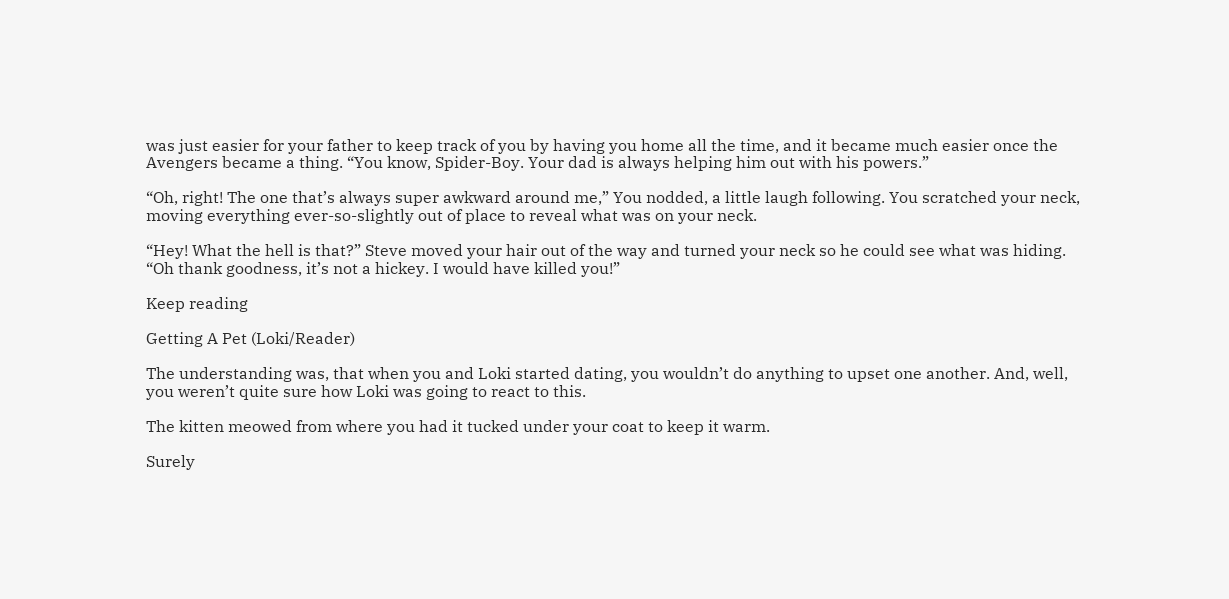was just easier for your father to keep track of you by having you home all the time, and it became much easier once the Avengers became a thing. “You know, Spider-Boy. Your dad is always helping him out with his powers.”

“Oh, right! The one that’s always super awkward around me,” You nodded, a little laugh following. You scratched your neck, moving everything ever-so-slightly out of place to reveal what was on your neck.

“Hey! What the hell is that?” Steve moved your hair out of the way and turned your neck so he could see what was hiding. “Oh thank goodness, it’s not a hickey. I would have killed you!”

Keep reading

Getting A Pet (Loki/Reader)

The understanding was, that when you and Loki started dating, you wouldn’t do anything to upset one another. And, well, you weren’t quite sure how Loki was going to react to this.

The kitten meowed from where you had it tucked under your coat to keep it warm.

Surely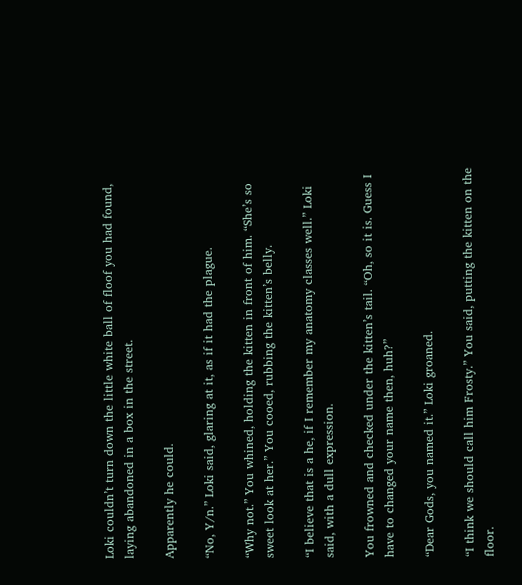Loki couldn’t turn down the little white ball of floof you had found, laying abandoned in a box in the street.

Apparently he could.

“No, Y/n.” Loki said, glaring at it, as if it had the plague.

“Why not.” You whined, holding the kitten in front of him. “She’s so sweet look at her.” You cooed, rubbing the kitten’s belly.

“I believe that is a he, if I remember my anatomy classes well.” Loki said, with a dull expression.

You frowned and checked under the kitten’s tail. “Oh, so it is. Guess I have to changed your name then, huh?”

“Dear Gods, you named it.” Loki groaned.

“I think we should call him Frosty.” You said, putting the kitten on the floor.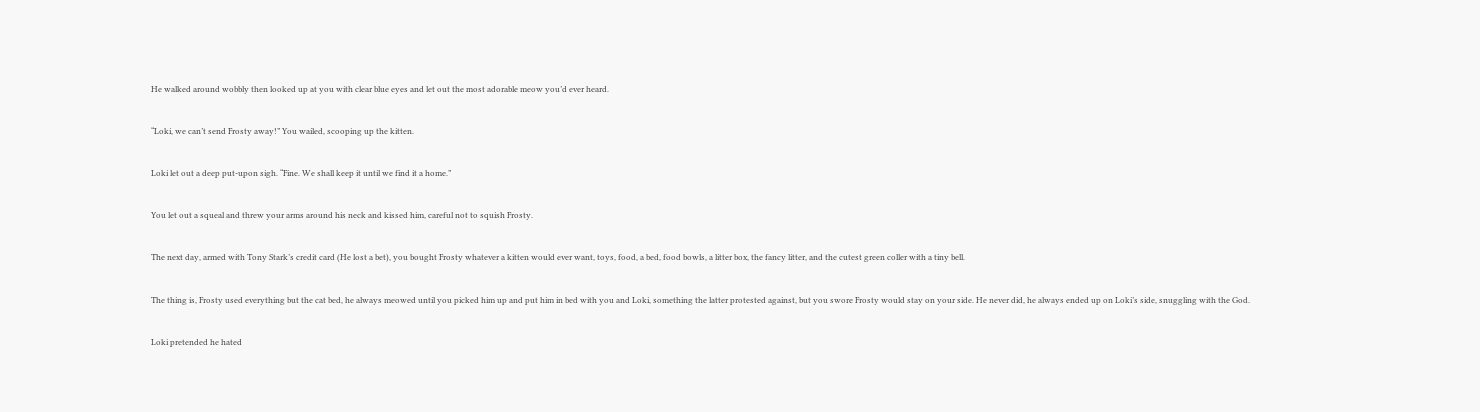He walked around wobbly then looked up at you with clear blue eyes and let out the most adorable meow you’d ever heard.

“Loki, we can’t send Frosty away!” You wailed, scooping up the kitten.

Loki let out a deep put-upon sigh. “Fine. We shall keep it until we find it a home.”

You let out a squeal and threw your arms around his neck and kissed him, careful not to squish Frosty.

The next day, armed with Tony Stark’s credit card (He lost a bet), you bought Frosty whatever a kitten would ever want, toys, food, a bed, food bowls, a litter box, the fancy litter, and the cutest green coller with a tiny bell.

The thing is, Frosty used everything but the cat bed, he always meowed until you picked him up and put him in bed with you and Loki, something the latter protested against, but you swore Frosty would stay on your side. He never did, he always ended up on Loki’s side, snuggling with the God.

Loki pretended he hated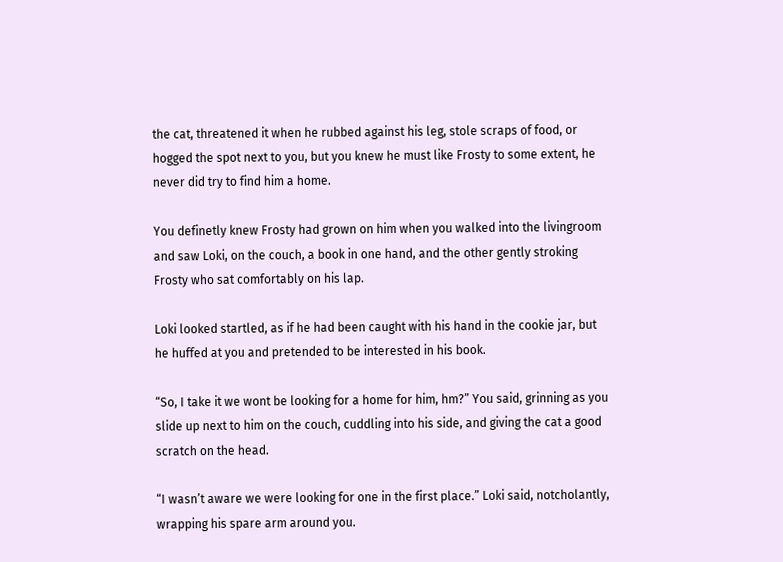the cat, threatened it when he rubbed against his leg, stole scraps of food, or hogged the spot next to you, but you knew he must like Frosty to some extent, he never did try to find him a home.

You definetly knew Frosty had grown on him when you walked into the livingroom and saw Loki, on the couch, a book in one hand, and the other gently stroking Frosty who sat comfortably on his lap.

Loki looked startled, as if he had been caught with his hand in the cookie jar, but he huffed at you and pretended to be interested in his book.

“So, I take it we wont be looking for a home for him, hm?” You said, grinning as you slide up next to him on the couch, cuddling into his side, and giving the cat a good scratch on the head.

“I wasn’t aware we were looking for one in the first place.” Loki said, notcholantly, wrapping his spare arm around you.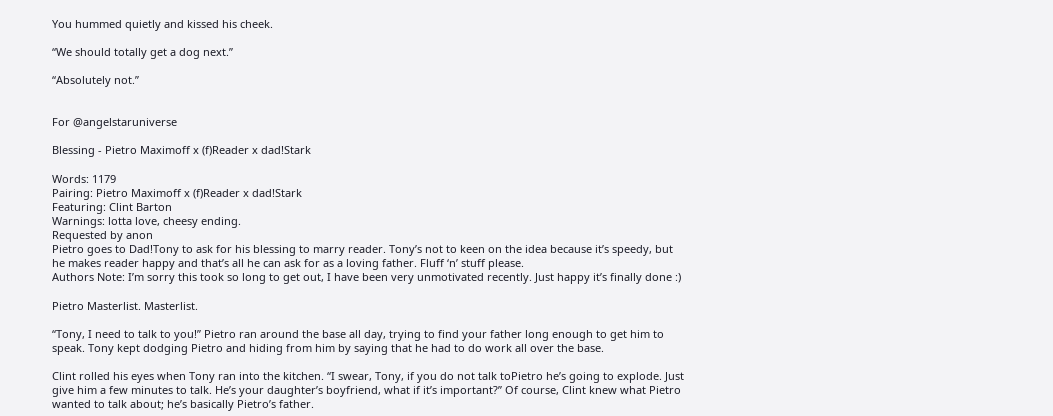You hummed quietly and kissed his cheek.

“We should totally get a dog next.”

“Absolutely not.”


For @angelstaruniverse

Blessing - Pietro Maximoff x (f)Reader x dad!Stark

Words: 1179
Pairing: Pietro Maximoff x (f)Reader x dad!Stark
Featuring: Clint Barton
Warnings: lotta love, cheesy ending.
Requested by anon
Pietro goes to Dad!Tony to ask for his blessing to marry reader. Tony’s not to keen on the idea because it’s speedy, but he makes reader happy and that’s all he can ask for as a loving father. Fluff ‘n’ stuff please.
Authors Note: I’m sorry this took so long to get out, I have been very unmotivated recently. Just happy it’s finally done :)

Pietro Masterlist. Masterlist.

“Tony, I need to talk to you!” Pietro ran around the base all day, trying to find your father long enough to get him to speak. Tony kept dodging Pietro and hiding from him by saying that he had to do work all over the base.

Clint rolled his eyes when Tony ran into the kitchen. “I swear, Tony, if you do not talk toPietro he’s going to explode. Just give him a few minutes to talk. He’s your daughter’s boyfriend, what if it’s important?” Of course, Clint knew what Pietro wanted to talk about; he’s basically Pietro’s father.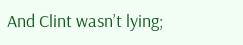And Clint wasn’t lying;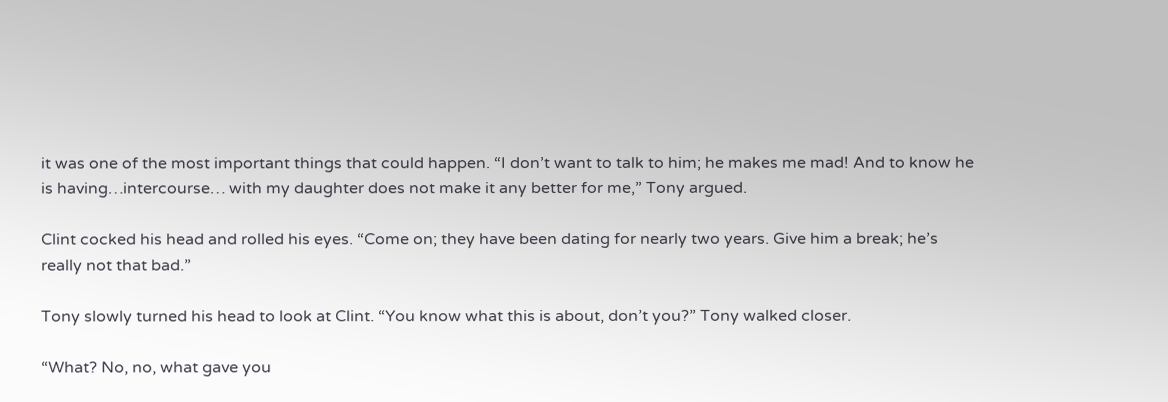it was one of the most important things that could happen. “I don’t want to talk to him; he makes me mad! And to know he is having…intercourse… with my daughter does not make it any better for me,” Tony argued.

Clint cocked his head and rolled his eyes. “Come on; they have been dating for nearly two years. Give him a break; he’s really not that bad.”

Tony slowly turned his head to look at Clint. “You know what this is about, don’t you?” Tony walked closer.

“What? No, no, what gave you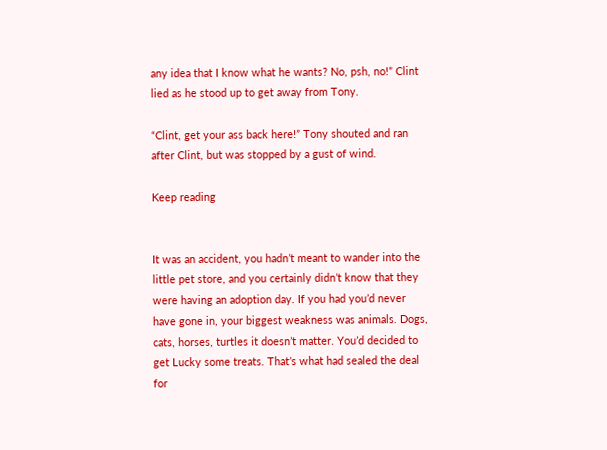any idea that I know what he wants? No, psh, no!” Clint lied as he stood up to get away from Tony.

“Clint, get your ass back here!” Tony shouted and ran after Clint, but was stopped by a gust of wind.

Keep reading


It was an accident, you hadn’t meant to wander into the little pet store, and you certainly didn’t know that they were having an adoption day. If you had you’d never have gone in, your biggest weakness was animals. Dogs, cats, horses, turtles it doesn’t matter. You’d decided to get Lucky some treats. That’s what had sealed the deal for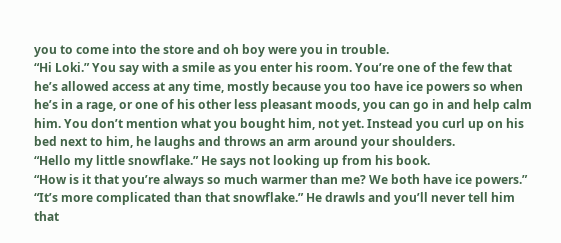you to come into the store and oh boy were you in trouble.
“Hi Loki.” You say with a smile as you enter his room. You’re one of the few that he’s allowed access at any time, mostly because you too have ice powers so when he’s in a rage, or one of his other less pleasant moods, you can go in and help calm him. You don’t mention what you bought him, not yet. Instead you curl up on his bed next to him, he laughs and throws an arm around your shoulders.
“Hello my little snowflake.” He says not looking up from his book.
“How is it that you’re always so much warmer than me? We both have ice powers.”
“It’s more complicated than that snowflake.” He drawls and you’ll never tell him that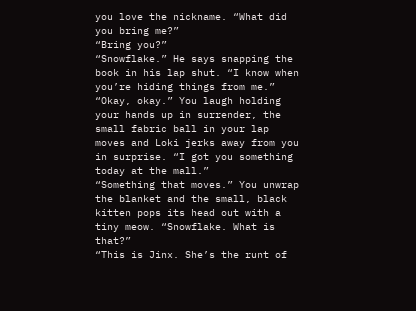you love the nickname. “What did you bring me?”
“Bring you?”
“Snowflake.” He says snapping the book in his lap shut. “I know when you’re hiding things from me.”
“Okay, okay.” You laugh holding your hands up in surrender, the small fabric ball in your lap moves and Loki jerks away from you in surprise. “I got you something today at the mall.”
“Something that moves.” You unwrap the blanket and the small, black kitten pops its head out with a tiny meow. “Snowflake. What is that?”
“This is Jinx. She’s the runt of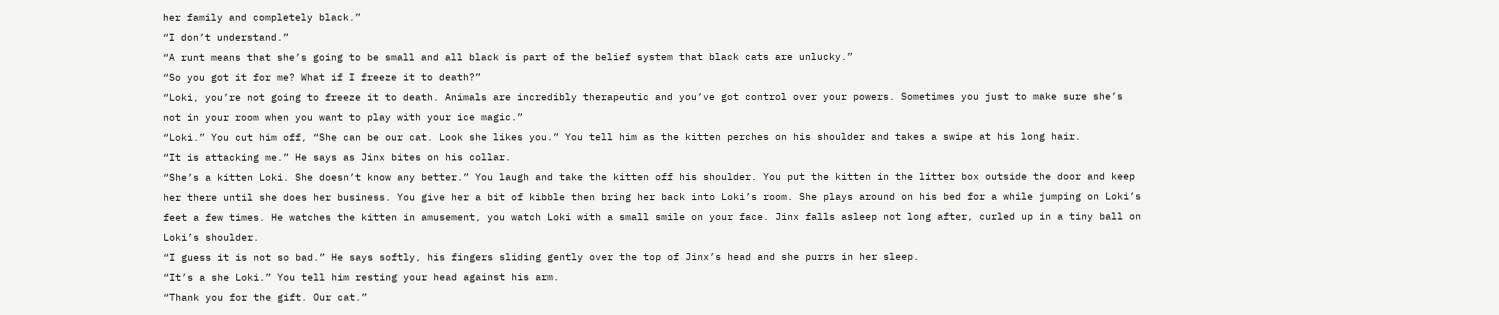her family and completely black.”
“I don’t understand.”
“A runt means that she’s going to be small and all black is part of the belief system that black cats are unlucky.”
“So you got it for me? What if I freeze it to death?”
“Loki, you’re not going to freeze it to death. Animals are incredibly therapeutic and you’ve got control over your powers. Sometimes you just to make sure she’s not in your room when you want to play with your ice magic.”
“Loki.” You cut him off, “She can be our cat. Look she likes you.” You tell him as the kitten perches on his shoulder and takes a swipe at his long hair.
“It is attacking me.” He says as Jinx bites on his collar.
“She’s a kitten Loki. She doesn’t know any better.” You laugh and take the kitten off his shoulder. You put the kitten in the litter box outside the door and keep her there until she does her business. You give her a bit of kibble then bring her back into Loki’s room. She plays around on his bed for a while jumping on Loki’s feet a few times. He watches the kitten in amusement, you watch Loki with a small smile on your face. Jinx falls asleep not long after, curled up in a tiny ball on Loki’s shoulder.
“I guess it is not so bad.” He says softly, his fingers sliding gently over the top of Jinx’s head and she purrs in her sleep.
“It’s a she Loki.” You tell him resting your head against his arm.
“Thank you for the gift. Our cat.”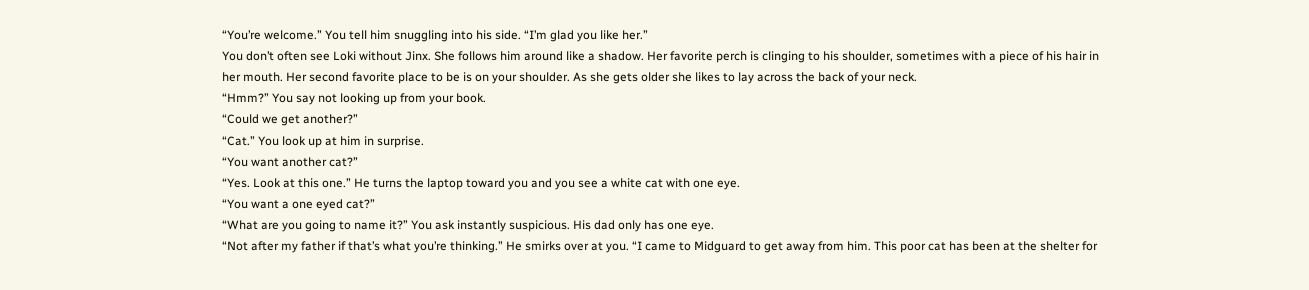“You’re welcome.” You tell him snuggling into his side. “I’m glad you like her.”
You don’t often see Loki without Jinx. She follows him around like a shadow. Her favorite perch is clinging to his shoulder, sometimes with a piece of his hair in her mouth. Her second favorite place to be is on your shoulder. As she gets older she likes to lay across the back of your neck.
“Hmm?” You say not looking up from your book.
“Could we get another?”
“Cat.” You look up at him in surprise.
“You want another cat?”
“Yes. Look at this one.” He turns the laptop toward you and you see a white cat with one eye.
“You want a one eyed cat?”
“What are you going to name it?” You ask instantly suspicious. His dad only has one eye.
“Not after my father if that’s what you’re thinking.” He smirks over at you. “I came to Midguard to get away from him. This poor cat has been at the shelter for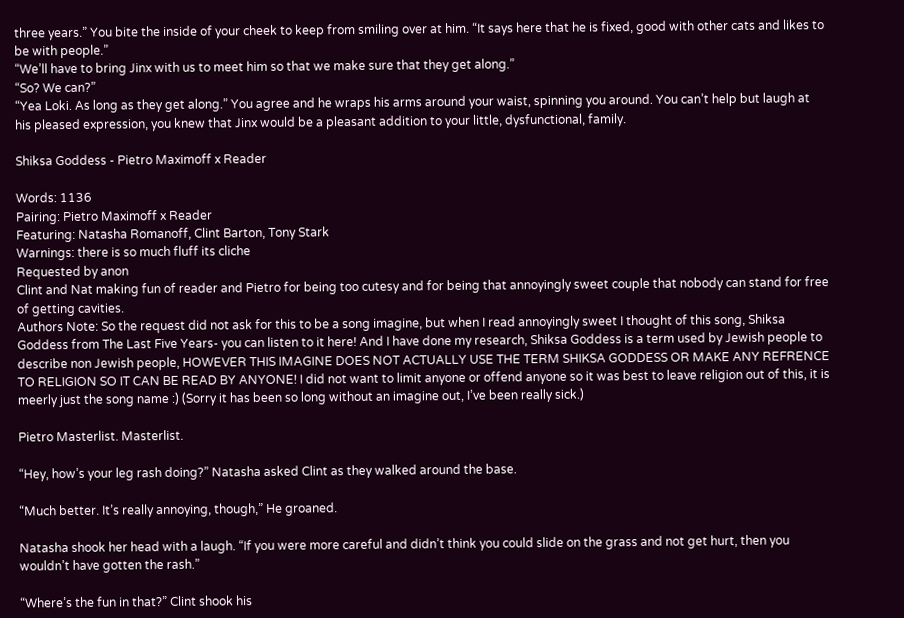three years.” You bite the inside of your cheek to keep from smiling over at him. “It says here that he is fixed, good with other cats and likes to be with people.”
“We’ll have to bring Jinx with us to meet him so that we make sure that they get along.”
“So? We can?”
“Yea Loki. As long as they get along.” You agree and he wraps his arms around your waist, spinning you around. You can’t help but laugh at his pleased expression, you knew that Jinx would be a pleasant addition to your little, dysfunctional, family.

Shiksa Goddess - Pietro Maximoff x Reader

Words: 1136
Pairing: Pietro Maximoff x Reader
Featuring: Natasha Romanoff, Clint Barton, Tony Stark
Warnings: there is so much fluff its cliche
Requested by anon
Clint and Nat making fun of reader and Pietro for being too cutesy and for being that annoyingly sweet couple that nobody can stand for free of getting cavities.
Authors Note: So the request did not ask for this to be a song imagine, but when I read annoyingly sweet I thought of this song, Shiksa Goddess from The Last Five Years- you can listen to it here! And I have done my research, Shiksa Goddess is a term used by Jewish people to describe non Jewish people, HOWEVER THIS IMAGINE DOES NOT ACTUALLY USE THE TERM SHIKSA GODDESS OR MAKE ANY REFRENCE TO RELIGION SO IT CAN BE READ BY ANYONE! I did not want to limit anyone or offend anyone so it was best to leave religion out of this, it is meerly just the song name :) (Sorry it has been so long without an imagine out, I’ve been really sick.)

Pietro Masterlist. Masterlist.

“Hey, how’s your leg rash doing?” Natasha asked Clint as they walked around the base.

“Much better. It’s really annoying, though,” He groaned.

Natasha shook her head with a laugh. “If you were more careful and didn’t think you could slide on the grass and not get hurt, then you wouldn’t have gotten the rash.”

“Where’s the fun in that?” Clint shook his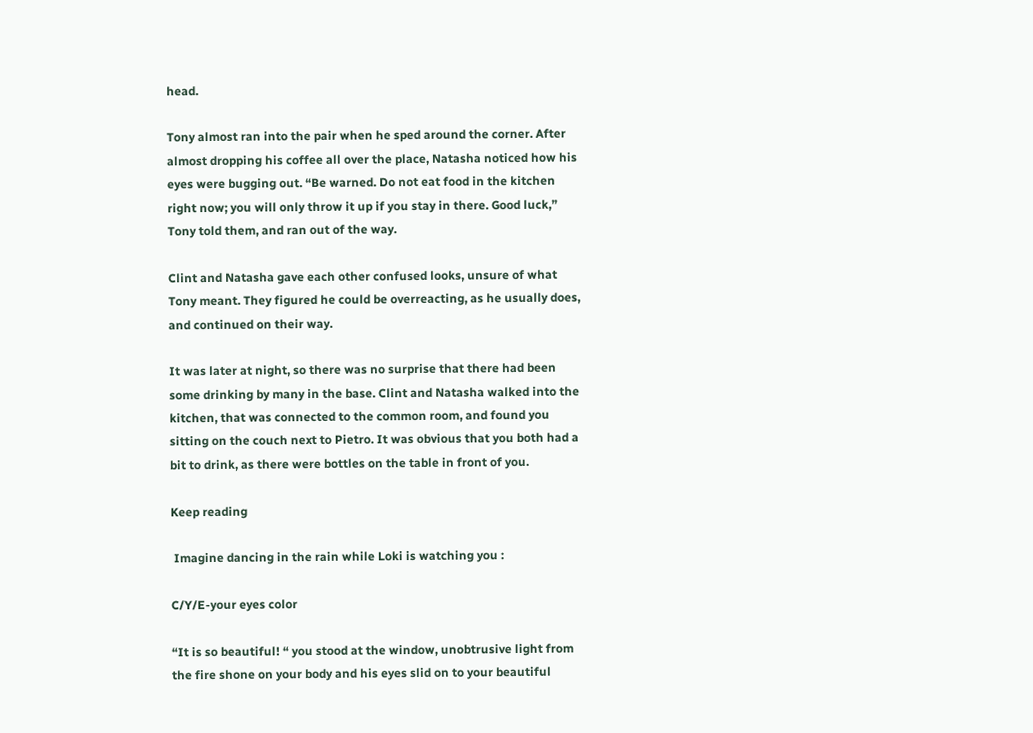head.

Tony almost ran into the pair when he sped around the corner. After almost dropping his coffee all over the place, Natasha noticed how his eyes were bugging out. “Be warned. Do not eat food in the kitchen right now; you will only throw it up if you stay in there. Good luck,” Tony told them, and ran out of the way.

Clint and Natasha gave each other confused looks, unsure of what Tony meant. They figured he could be overreacting, as he usually does, and continued on their way.

It was later at night, so there was no surprise that there had been some drinking by many in the base. Clint and Natasha walked into the kitchen, that was connected to the common room, and found you sitting on the couch next to Pietro. It was obvious that you both had a bit to drink, as there were bottles on the table in front of you.

Keep reading

 Imagine dancing in the rain while Loki is watching you :

C/Y/E-your eyes color

“It is so beautiful! “ you stood at the window, unobtrusive light from the fire shone on your body and his eyes slid on to your beautiful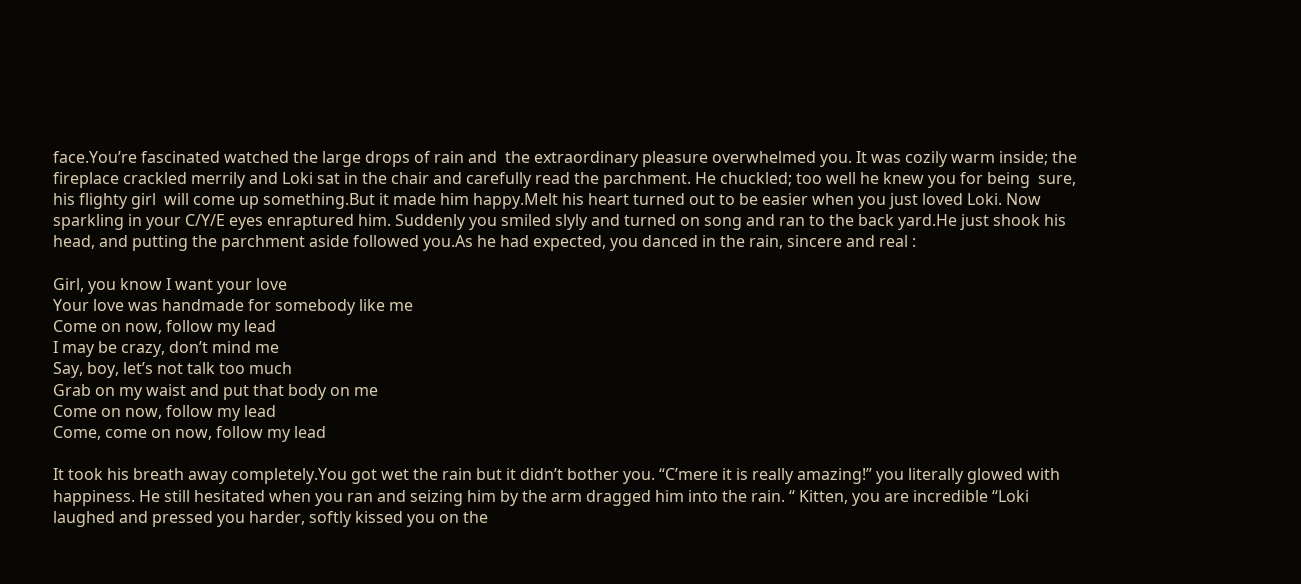face.You’re fascinated watched the large drops of rain and  the extraordinary pleasure overwhelmed you. It was cozily warm inside; the fireplace crackled merrily and Loki sat in the chair and carefully read the parchment. He chuckled; too well he knew you for being  sure, his flighty girl  will come up something.But it made him happy.Melt his heart turned out to be easier when you just loved Loki. Now sparkling in your C/Y/E eyes enraptured him. Suddenly you smiled slyly and turned on song and ran to the back yard.He just shook his head, and putting the parchment aside followed you.As he had expected, you danced in the rain, sincere and real :

Girl, you know I want your love
Your love was handmade for somebody like me
Come on now, follow my lead
I may be crazy, don’t mind me
Say, boy, let’s not talk too much
Grab on my waist and put that body on me
Come on now, follow my lead
Come, come on now, follow my lead

It took his breath away completely.You got wet the rain but it didn’t bother you. “C’mere it is really amazing!” you literally glowed with happiness. He still hesitated when you ran and seizing him by the arm dragged him into the rain. “ Kitten, you are incredible “Loki laughed and pressed you harder, softly kissed you on the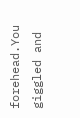forehead.You giggled and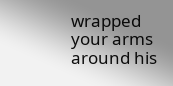wrapped your arms around his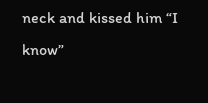neck and kissed him “I know”